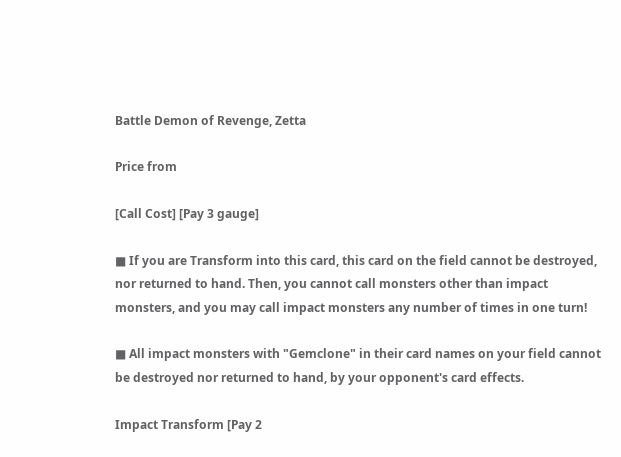Battle Demon of Revenge, Zetta

Price from

[Call Cost] [Pay 3 gauge]

■ If you are Transform into this card, this card on the field cannot be destroyed, nor returned to hand. Then, you cannot call monsters other than impact monsters, and you may call impact monsters any number of times in one turn!

■ All impact monsters with "Gemclone" in their card names on your field cannot be destroyed nor returned to hand, by your opponent's card effects.

Impact Transform [Pay 2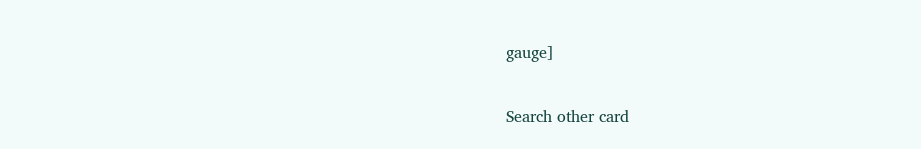gauge]

Search other card